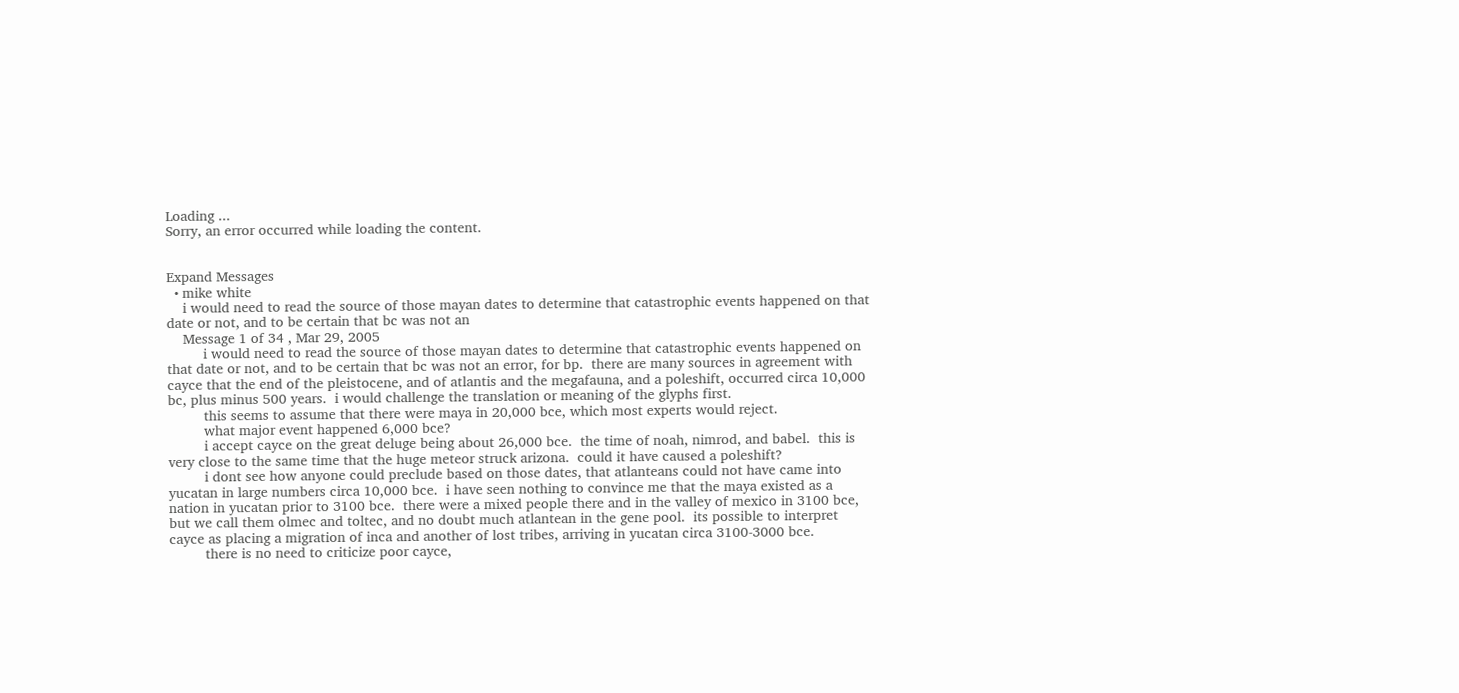Loading ...
Sorry, an error occurred while loading the content.


Expand Messages
  • mike white
    i would need to read the source of those mayan dates to determine that catastrophic events happened on that date or not, and to be certain that bc was not an
    Message 1 of 34 , Mar 29, 2005
         i would need to read the source of those mayan dates to determine that catastrophic events happened on that date or not, and to be certain that bc was not an error, for bp.  there are many sources in agreement with cayce that the end of the pleistocene, and of atlantis and the megafauna, and a poleshift, occurred circa 10,000 bc, plus minus 500 years.  i would challenge the translation or meaning of the glyphs first.
         this seems to assume that there were maya in 20,000 bce, which most experts would reject.
         what major event happened 6,000 bce?
         i accept cayce on the great deluge being about 26,000 bce.  the time of noah, nimrod, and babel.  this is very close to the same time that the huge meteor struck arizona.  could it have caused a poleshift?
         i dont see how anyone could preclude based on those dates, that atlanteans could not have came into yucatan in large numbers circa 10,000 bce.  i have seen nothing to convince me that the maya existed as a nation in yucatan prior to 3100 bce.  there were a mixed people there and in the valley of mexico in 3100 bce, but we call them olmec and toltec, and no doubt much atlantean in the gene pool.  its possible to interpret cayce as placing a migration of inca and another of lost tribes, arriving in yucatan circa 3100-3000 bce.
         there is no need to criticize poor cayce,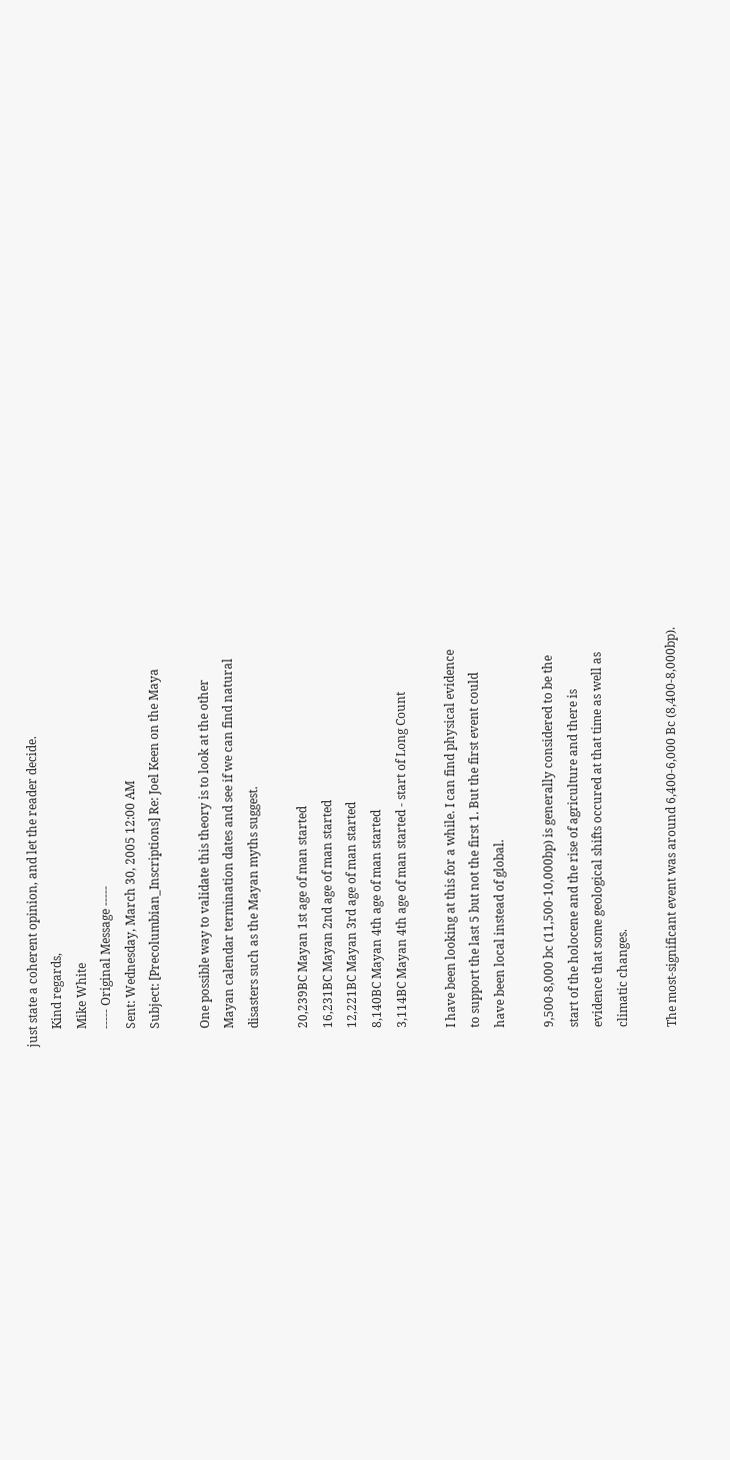just state a coherent opinion, and let the reader decide.
      Kind regards,
      Mike White
      ----- Original Message -----
      Sent: Wednesday, March 30, 2005 12:00 AM
      Subject: [Precolumbian_Inscriptions] Re: Joel Keen on the Maya

      One possible way to validate this theory is to look at the other
      Mayan calendar termination dates and see if we can find natural
      disasters such as the Mayan myths suggest.

      20,239BC Mayan 1st age of man started
      16,231BC Mayan 2nd age of man started
      12,221BC Mayan 3rd age of man started
      8,140BC Mayan 4th age of man started
      3,114BC Mayan 4th age of man started - start of Long Count

      I have been looking at this for a while. I can find physical evidence
      to support the last 5 but not the first 1. But the first event could
      have been local instead of global.

      9,500-8,000 bc (11,500-10,000bp) is generally considered to be the
      start of the holocene and the rise of agriculture and there is
      evidence that some geological shifts occured at that time as well as
      climatic changes.

      The most-significant event was around 6,400-6,000 Bc (8,400-8,000bp).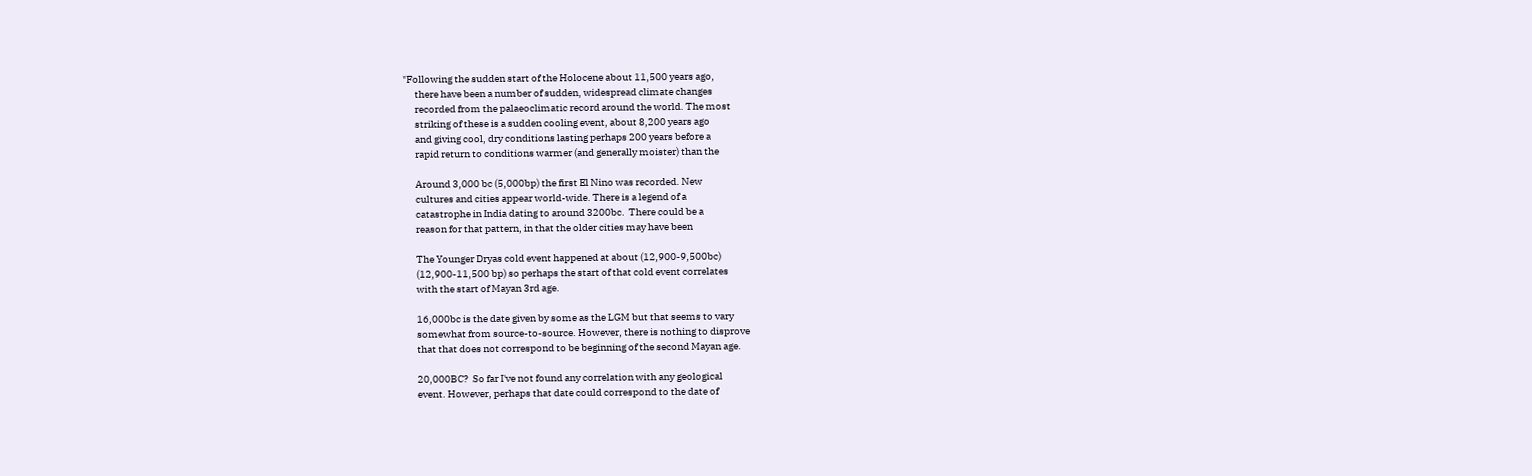"Following the sudden start of the Holocene about 11,500 years ago,
      there have been a number of sudden, widespread climate changes
      recorded from the palaeoclimatic record around the world. The most
      striking of these is a sudden cooling event, about 8,200 years ago
      and giving cool, dry conditions lasting perhaps 200 years before a
      rapid return to conditions warmer (and generally moister) than the

      Around 3,000 bc (5,000bp) the first El Nino was recorded. New
      cultures and cities appear world-wide. There is a legend of a
      catastrophe in India dating to around 3200bc.  There could be a
      reason for that pattern, in that the older cities may have been

      The Younger Dryas cold event happened at about (12,900-9,500bc)
      (12,900-11,500 bp) so perhaps the start of that cold event correlates
      with the start of Mayan 3rd age.

      16,000bc is the date given by some as the LGM but that seems to vary
      somewhat from source-to-source. However, there is nothing to disprove
      that that does not correspond to be beginning of the second Mayan age.

      20,000BC?  So far I've not found any correlation with any geological
      event. However, perhaps that date could correspond to the date of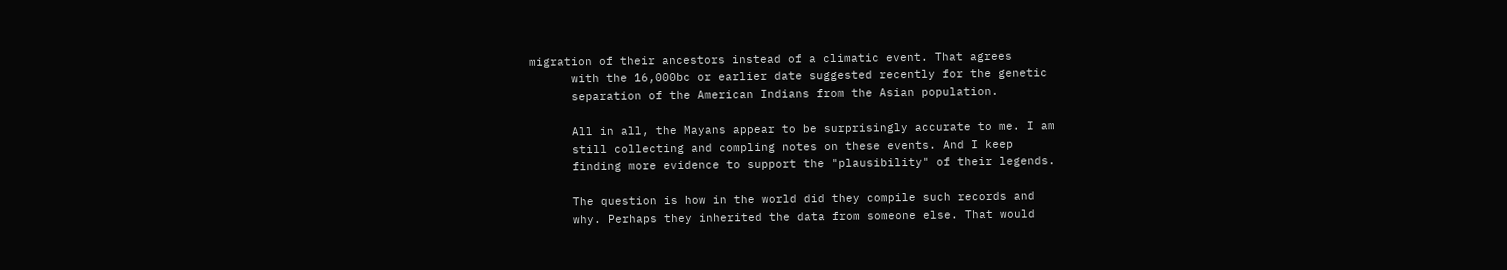migration of their ancestors instead of a climatic event. That agrees
      with the 16,000bc or earlier date suggested recently for the genetic
      separation of the American Indians from the Asian population.

      All in all, the Mayans appear to be surprisingly accurate to me. I am
      still collecting and compling notes on these events. And I keep
      finding more evidence to support the "plausibility" of their legends.

      The question is how in the world did they compile such records and
      why. Perhaps they inherited the data from someone else. That would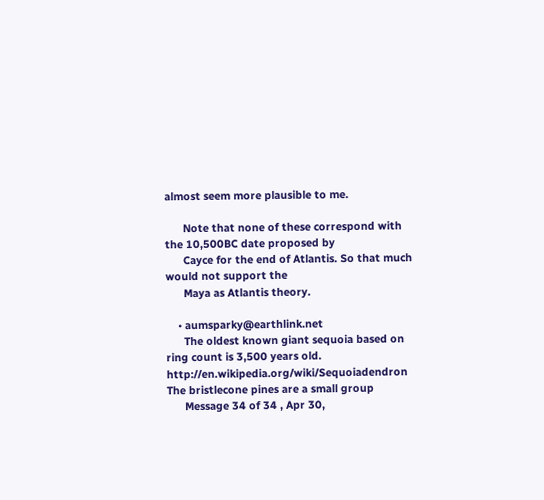almost seem more plausible to me.

      Note that none of these correspond with the 10,500BC date proposed by
      Cayce for the end of Atlantis. So that much would not support the
      Maya as Atlantis theory.

    • aumsparky@earthlink.net
      The oldest known giant sequoia based on ring count is 3,500 years old. http://en.wikipedia.org/wiki/Sequoiadendron The bristlecone pines are a small group
      Message 34 of 34 , Apr 30,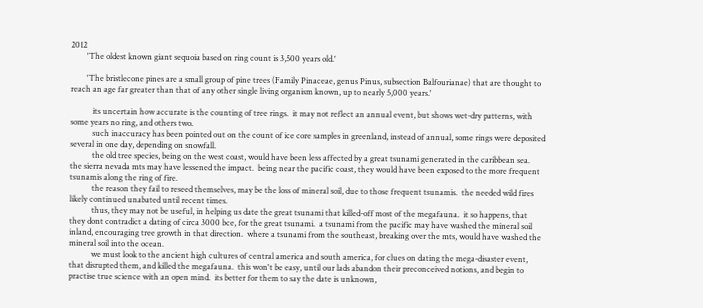2012
        'The oldest known giant sequoia based on ring count is 3,500 years old.'

        'The bristlecone pines are a small group of pine trees (Family Pinaceae, genus Pinus, subsection Balfourianae) that are thought to reach an age far greater than that of any other single living organism known, up to nearly 5,000 years.'

           its uncertain how accurate is the counting of tree rings.  it may not reflect an annual event, but shows wet-dry patterns, with some years no ring, and others two.
           such inaccuracy has been pointed out on the count of ice core samples in greenland, instead of annual, some rings were deposited several in one day, depending on snowfall.
           the old tree species, being on the west coast, would have been less affected by a great tsunami generated in the caribbean sea.  the sierra nevada mts may have lessened the impact.  being near the pacific coast, they would have been exposed to the more frequent tsunamis along the ring of fire.
           the reason they fail to reseed themselves, may be the loss of mineral soil, due to those frequent tsunamis.  the needed wild fires likely continued unabated until recent times.
           thus, they may not be useful, in helping us date the great tsunami that killed-off most of the megafauna.  it so happens, that they dont contradict a dating of circa 3000 bce, for the great tsunami.  a tsunami from the pacific may have washed the mineral soil inland, encouraging tree growth in that direction.  where a tsunami from the southeast, breaking over the mts, would have washed the mineral soil into the ocean.
           we must look to the ancient high cultures of central america and south america, for clues on dating the mega-disaster event, that disrupted them, and killed the megafauna.  this won't be easy, until our lads abandon their preconceived notions, and begin to practise true science with an open mind.  its better for them to say the date is unknown,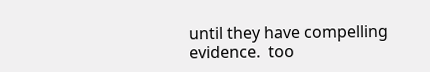until they have compelling evidence.  too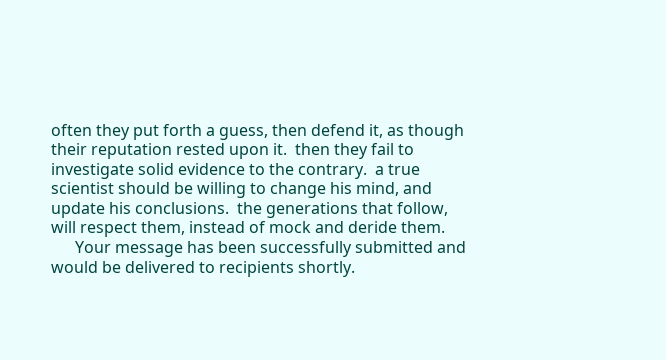often they put forth a guess, then defend it, as though their reputation rested upon it.  then they fail to investigate solid evidence to the contrary.  a true scientist should be willing to change his mind, and update his conclusions.  the generations that follow, will respect them, instead of mock and deride them.
      Your message has been successfully submitted and would be delivered to recipients shortly.